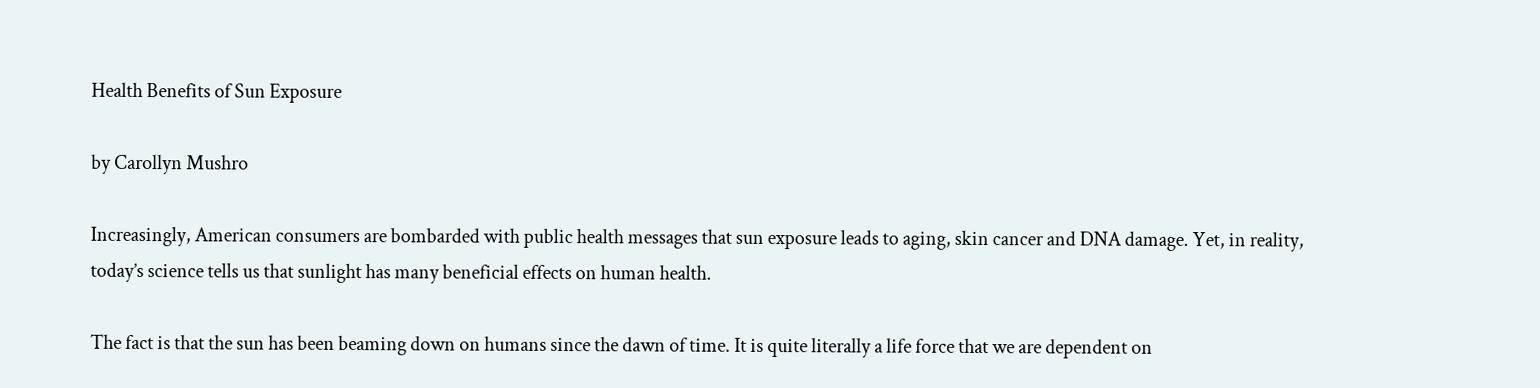Health Benefits of Sun Exposure

by Carollyn Mushro

Increasingly, American consumers are bombarded with public health messages that sun exposure leads to aging, skin cancer and DNA damage. Yet, in reality, today’s science tells us that sunlight has many beneficial effects on human health.

The fact is that the sun has been beaming down on humans since the dawn of time. It is quite literally a life force that we are dependent on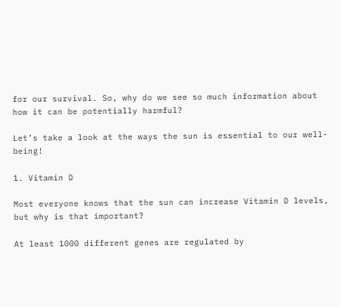for our survival. So, why do we see so much information about how it can be potentially harmful?

Let’s take a look at the ways the sun is essential to our well-being!

1. Vitamin D

Most everyone knows that the sun can increase Vitamin D levels, but why is that important?

At least 1000 different genes are regulated by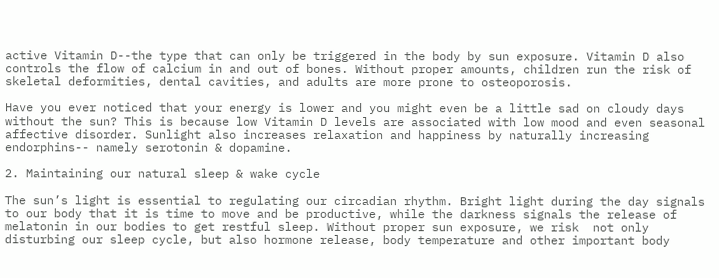active Vitamin D--the type that can only be triggered in the body by sun exposure. Vitamin D also controls the flow of calcium in and out of bones. Without proper amounts, children run the risk of skeletal deformities, dental cavities, and adults are more prone to osteoporosis.

Have you ever noticed that your energy is lower and you might even be a little sad on cloudy days without the sun? This is because low Vitamin D levels are associated with low mood and even seasonal affective disorder. Sunlight also increases relaxation and happiness by naturally increasing endorphins-- namely serotonin & dopamine.

2. Maintaining our natural sleep & wake cycle

The sun’s light is essential to regulating our circadian rhythm. Bright light during the day signals to our body that it is time to move and be productive, while the darkness signals the release of melatonin in our bodies to get restful sleep. Without proper sun exposure, we risk  not only disturbing our sleep cycle, but also hormone release, body temperature and other important body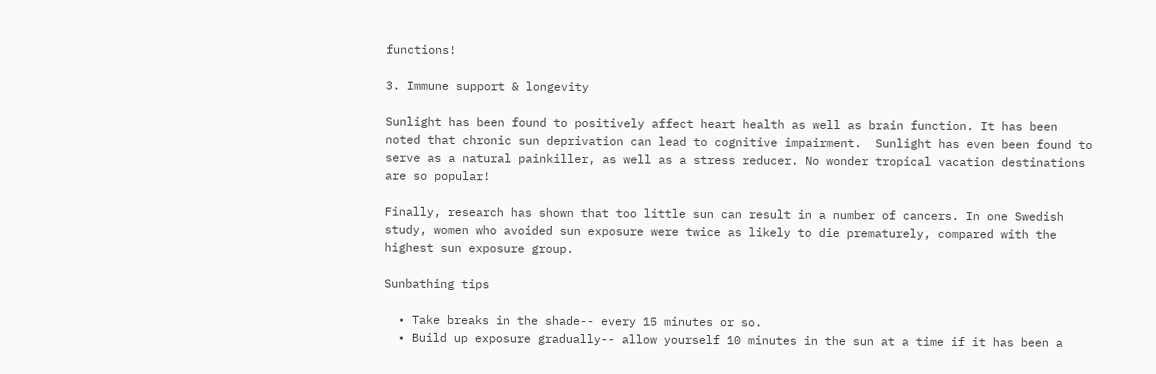functions!

3. Immune support & longevity

Sunlight has been found to positively affect heart health as well as brain function. It has been noted that chronic sun deprivation can lead to cognitive impairment.  Sunlight has even been found to serve as a natural painkiller, as well as a stress reducer. No wonder tropical vacation destinations are so popular!

Finally, research has shown that too little sun can result in a number of cancers. In one Swedish study, women who avoided sun exposure were twice as likely to die prematurely, compared with the highest sun exposure group.

Sunbathing tips

  • Take breaks in the shade-- every 15 minutes or so.
  • Build up exposure gradually-- allow yourself 10 minutes in the sun at a time if it has been a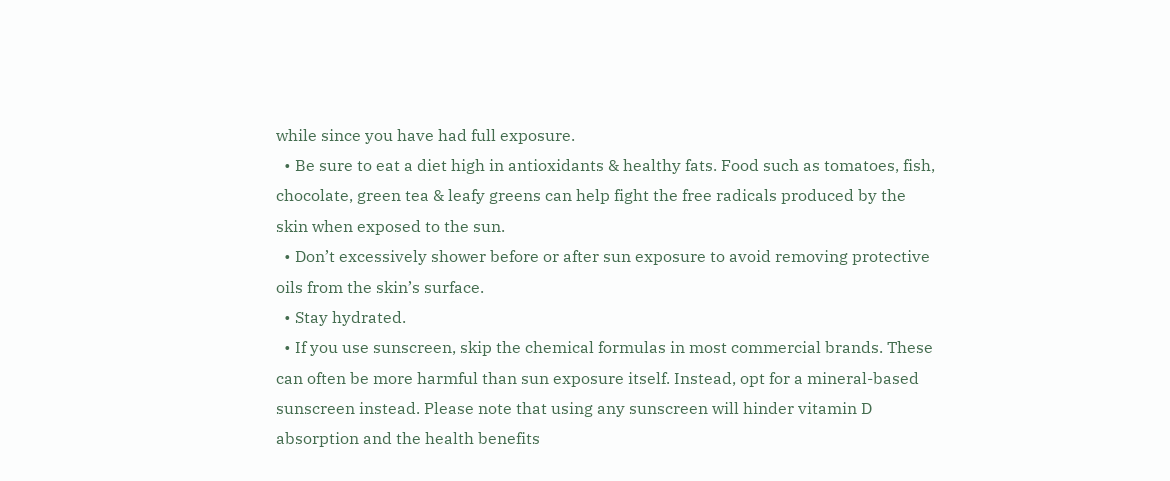while since you have had full exposure.
  • Be sure to eat a diet high in antioxidants & healthy fats. Food such as tomatoes, fish, chocolate, green tea & leafy greens can help fight the free radicals produced by the skin when exposed to the sun.
  • Don’t excessively shower before or after sun exposure to avoid removing protective oils from the skin’s surface.
  • Stay hydrated.
  • If you use sunscreen, skip the chemical formulas in most commercial brands. These can often be more harmful than sun exposure itself. Instead, opt for a mineral-based sunscreen instead. Please note that using any sunscreen will hinder vitamin D absorption and the health benefits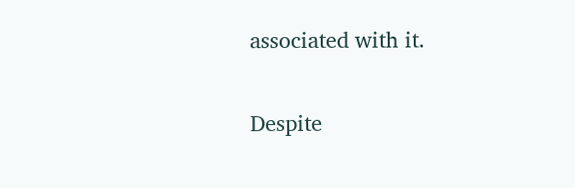associated with it.

Despite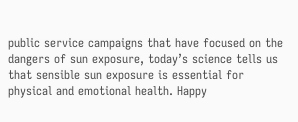public service campaigns that have focused on the dangers of sun exposure, today’s science tells us that sensible sun exposure is essential for physical and emotional health. Happy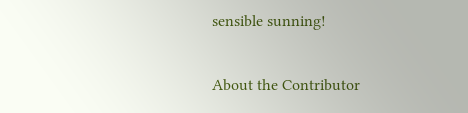sensible sunning!

About the Contributor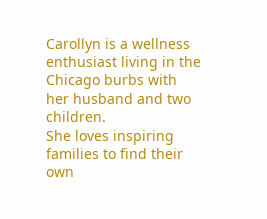Carollyn is a wellness enthusiast living in the Chicago burbs with her husband and two children.
She loves inspiring families to find their own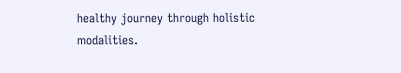healthy journey through holistic modalities.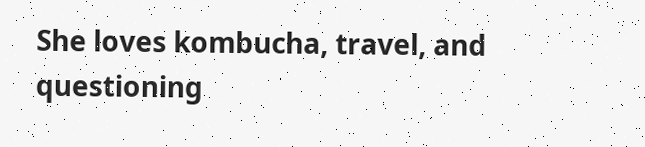She loves kombucha, travel, and questioning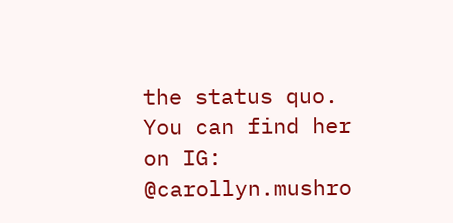the status quo.
You can find her on IG: @carollyn.mushro